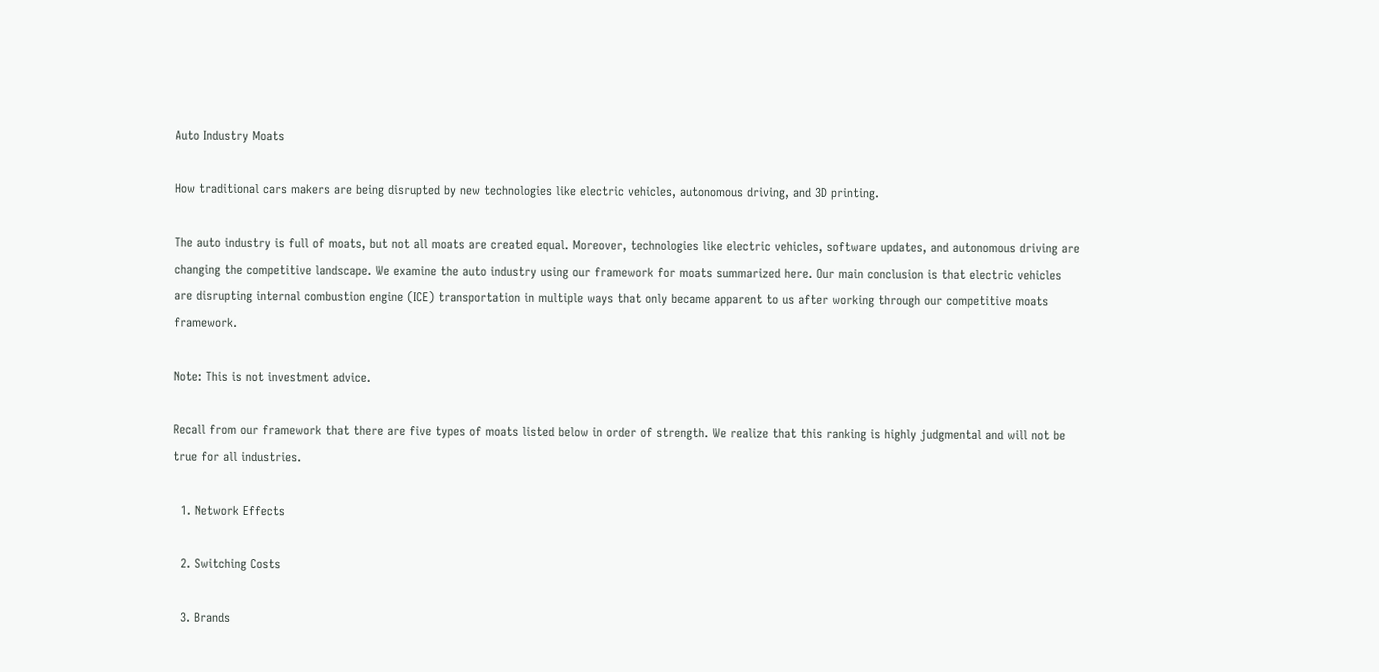Auto Industry Moats

How traditional cars makers are being disrupted by new technologies like electric vehicles, autonomous driving, and 3D printing.

The auto industry is full of moats, but not all moats are created equal. Moreover, technologies like electric vehicles, software updates, and autonomous driving are changing the competitive landscape. We examine the auto industry using our framework for moats summarized here. Our main conclusion is that electric vehicles are disrupting internal combustion engine (ICE) transportation in multiple ways that only became apparent to us after working through our competitive moats framework.

Note: This is not investment advice.

Recall from our framework that there are five types of moats listed below in order of strength. We realize that this ranking is highly judgmental and will not be true for all industries.

  1. Network Effects

  2. Switching Costs

  3. Brands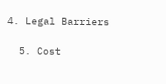4. Legal Barriers

  5. Cost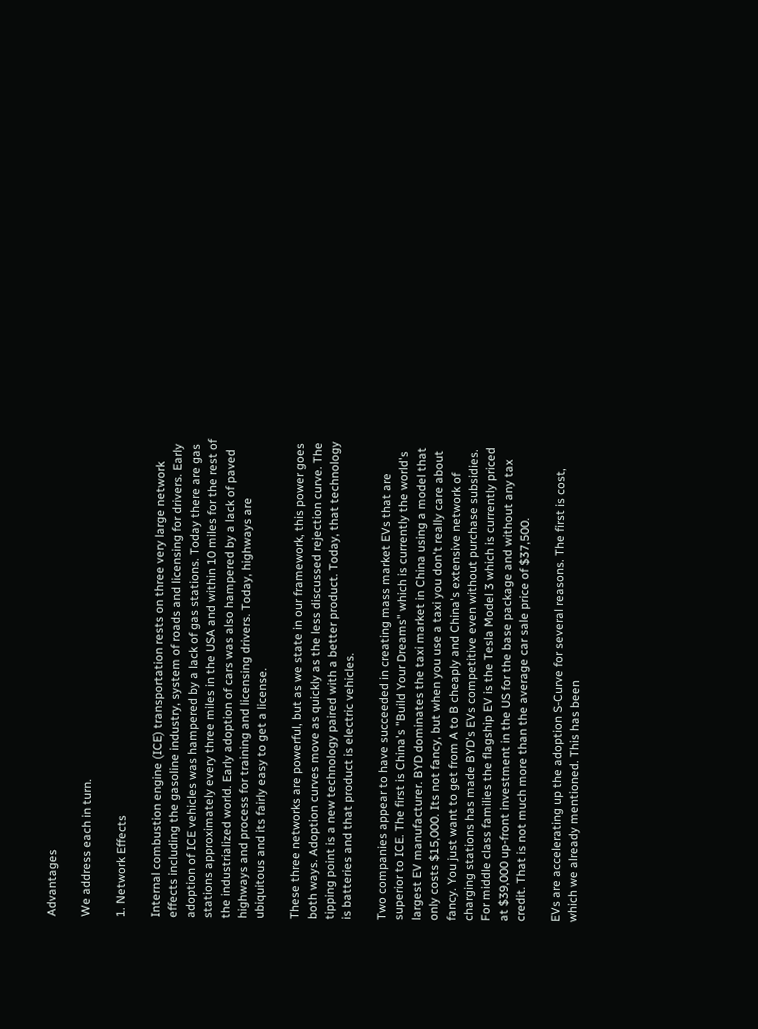Advantages

We address each in turn.

1. Network Effects

Internal combustion engine (ICE) transportation rests on three very large network effects including the gasoline industry, system of roads and licensing for drivers. Early adoption of ICE vehicles was hampered by a lack of gas stations. Today there are gas stations approximately every three miles in the USA and within 10 miles for the rest of the industrialized world. Early adoption of cars was also hampered by a lack of paved highways and process for training and licensing drivers. Today, highways are ubiquitous and its fairly easy to get a license.

These three networks are powerful, but as we state in our framework, this power goes both ways. Adoption curves move as quickly as the less discussed rejection curve. The tipping point is a new technology paired with a better product. Today, that technology is batteries and that product is electric vehicles.

Two companies appear to have succeeded in creating mass market EVs that are superior to ICE. The first is China's "Build Your Dreams" which is currently the world's largest EV manufacturer. BYD dominates the taxi market in China using a model that only costs $15,000. Its not fancy, but when you use a taxi you don't really care about fancy. You just want to get from A to B cheaply and China's extensive network of charging stations has made BYD's EVs competitive even without purchase subsidies. For middle class families the flagship EV is the Tesla Model 3 which is currently priced at $39,000 up-front investment in the US for the base package and without any tax credit. That is not much more than the average car sale price of $37,500.

EVs are accelerating up the adoption S-Curve for several reasons. The first is cost, which we already mentioned. This has been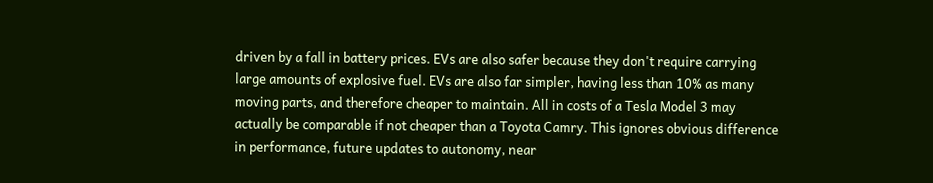driven by a fall in battery prices. EVs are also safer because they don't require carrying large amounts of explosive fuel. EVs are also far simpler, having less than 10% as many moving parts, and therefore cheaper to maintain. All in costs of a Tesla Model 3 may actually be comparable if not cheaper than a Toyota Camry. This ignores obvious difference in performance, future updates to autonomy, near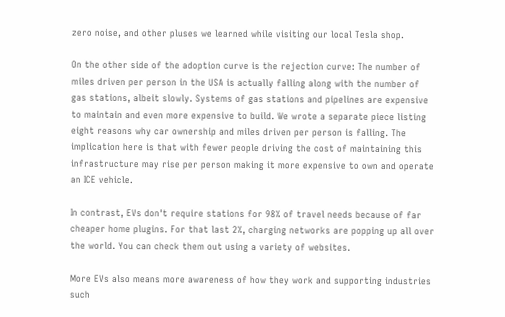zero noise, and other pluses we learned while visiting our local Tesla shop.

On the other side of the adoption curve is the rejection curve: The number of miles driven per person in the USA is actually falling along with the number of gas stations, albeit slowly. Systems of gas stations and pipelines are expensive to maintain and even more expensive to build. We wrote a separate piece listing eight reasons why car ownership and miles driven per person is falling. The implication here is that with fewer people driving the cost of maintaining this infrastructure may rise per person making it more expensive to own and operate an ICE vehicle.

In contrast, EVs don't require stations for 98% of travel needs because of far cheaper home plugins. For that last 2%, charging networks are popping up all over the world. You can check them out using a variety of websites.

More EVs also means more awareness of how they work and supporting industries such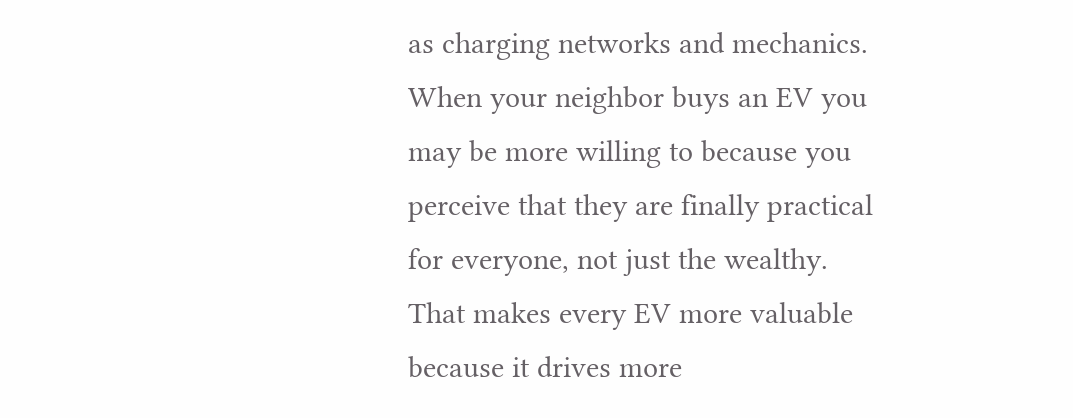as charging networks and mechanics. When your neighbor buys an EV you may be more willing to because you perceive that they are finally practical for everyone, not just the wealthy. That makes every EV more valuable because it drives more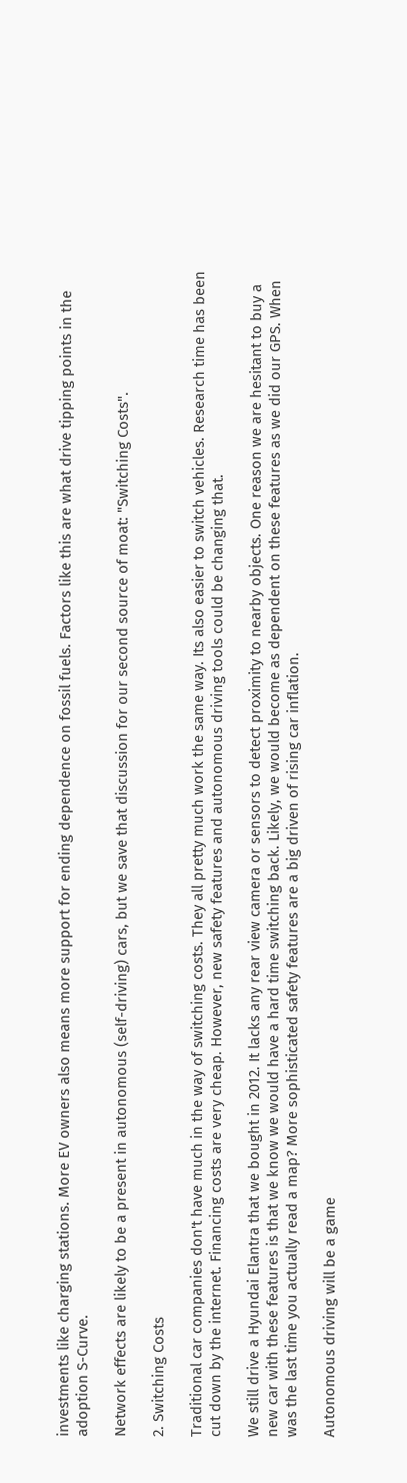investments like charging stations. More EV owners also means more support for ending dependence on fossil fuels. Factors like this are what drive tipping points in the adoption S-Curve.

Network effects are likely to be a present in autonomous (self-driving) cars, but we save that discussion for our second source of moat: "Switching Costs".

2. Switching Costs

Traditional car companies don't have much in the way of switching costs. They all pretty much work the same way. Its also easier to switch vehicles. Research time has been cut down by the internet. Financing costs are very cheap. However, new safety features and autonomous driving tools could be changing that.

We still drive a Hyundai Elantra that we bought in 2012. It lacks any rear view camera or sensors to detect proximity to nearby objects. One reason we are hesitant to buy a new car with these features is that we know we would have a hard time switching back. Likely, we would become as dependent on these features as we did our GPS. When was the last time you actually read a map? More sophisticated safety features are a big driven of rising car inflation.

Autonomous driving will be a game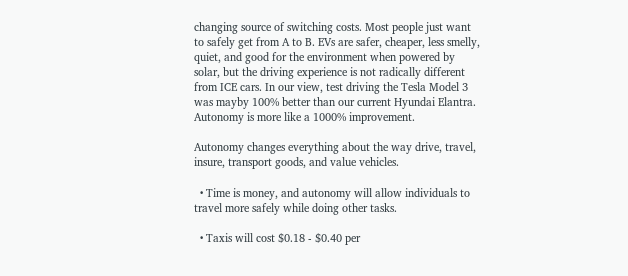changing source of switching costs. Most people just want to safely get from A to B. EVs are safer, cheaper, less smelly, quiet, and good for the environment when powered by solar, but the driving experience is not radically different from ICE cars. In our view, test driving the Tesla Model 3 was mayby 100% better than our current Hyundai Elantra. Autonomy is more like a 1000% improvement.

Autonomy changes everything about the way drive, travel, insure, transport goods, and value vehicles.

  • Time is money, and autonomy will allow individuals to travel more safely while doing other tasks.

  • Taxis will cost $0.18 - $0.40 per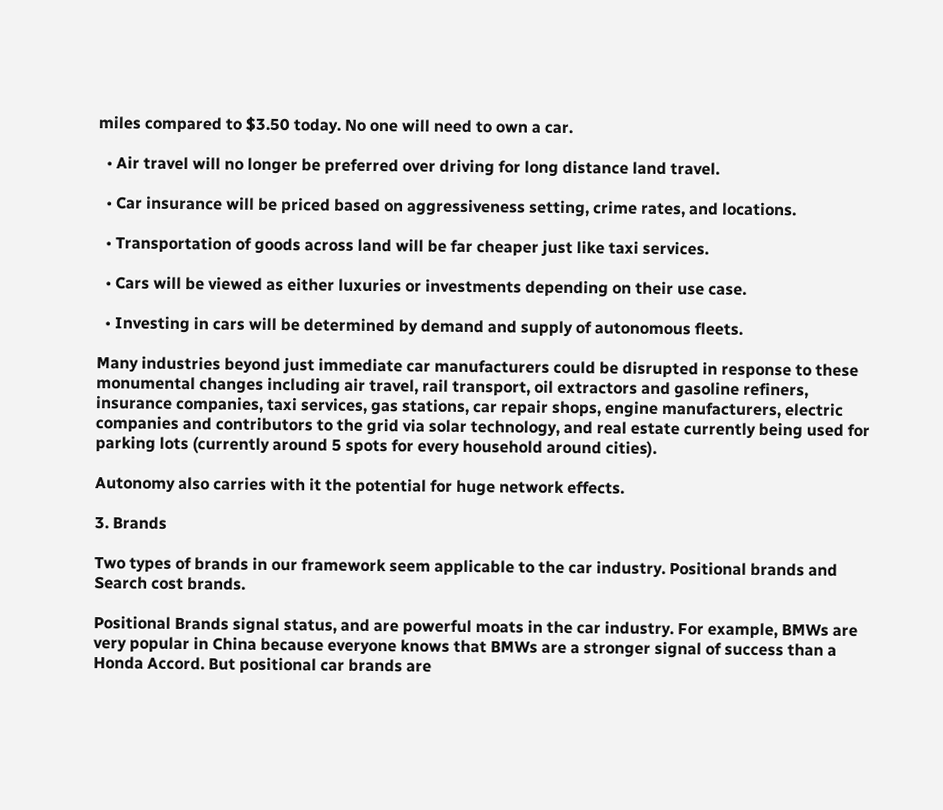miles compared to $3.50 today. No one will need to own a car.

  • Air travel will no longer be preferred over driving for long distance land travel.

  • Car insurance will be priced based on aggressiveness setting, crime rates, and locations.

  • Transportation of goods across land will be far cheaper just like taxi services.

  • Cars will be viewed as either luxuries or investments depending on their use case.

  • Investing in cars will be determined by demand and supply of autonomous fleets.

Many industries beyond just immediate car manufacturers could be disrupted in response to these monumental changes including air travel, rail transport, oil extractors and gasoline refiners, insurance companies, taxi services, gas stations, car repair shops, engine manufacturers, electric companies and contributors to the grid via solar technology, and real estate currently being used for parking lots (currently around 5 spots for every household around cities).

Autonomy also carries with it the potential for huge network effects.

3. Brands

Two types of brands in our framework seem applicable to the car industry. Positional brands and Search cost brands.

Positional Brands signal status, and are powerful moats in the car industry. For example, BMWs are very popular in China because everyone knows that BMWs are a stronger signal of success than a Honda Accord. But positional car brands are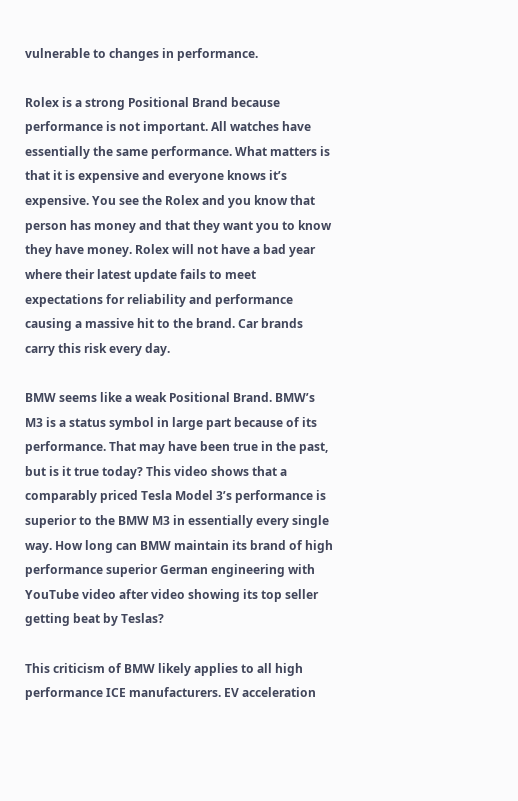vulnerable to changes in performance.

Rolex is a strong Positional Brand because performance is not important. All watches have essentially the same performance. What matters is that it is expensive and everyone knows it’s expensive. You see the Rolex and you know that person has money and that they want you to know they have money. Rolex will not have a bad year where their latest update fails to meet expectations for reliability and performance causing a massive hit to the brand. Car brands carry this risk every day.

BMW seems like a weak Positional Brand. BMW’s M3 is a status symbol in large part because of its performance. That may have been true in the past, but is it true today? This video shows that a comparably priced Tesla Model 3’s performance is superior to the BMW M3 in essentially every single way. How long can BMW maintain its brand of high performance superior German engineering with YouTube video after video showing its top seller getting beat by Teslas?

This criticism of BMW likely applies to all high performance ICE manufacturers. EV acceleration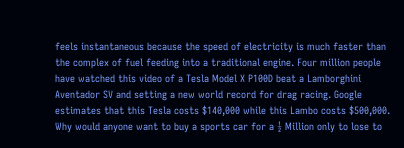feels instantaneous because the speed of electricity is much faster than the complex of fuel feeding into a traditional engine. Four million people have watched this video of a Tesla Model X P100D beat a Lamborghini Aventador SV and setting a new world record for drag racing. Google estimates that this Tesla costs $140,000 while this Lambo costs $500,000. Why would anyone want to buy a sports car for a ½ Million only to lose to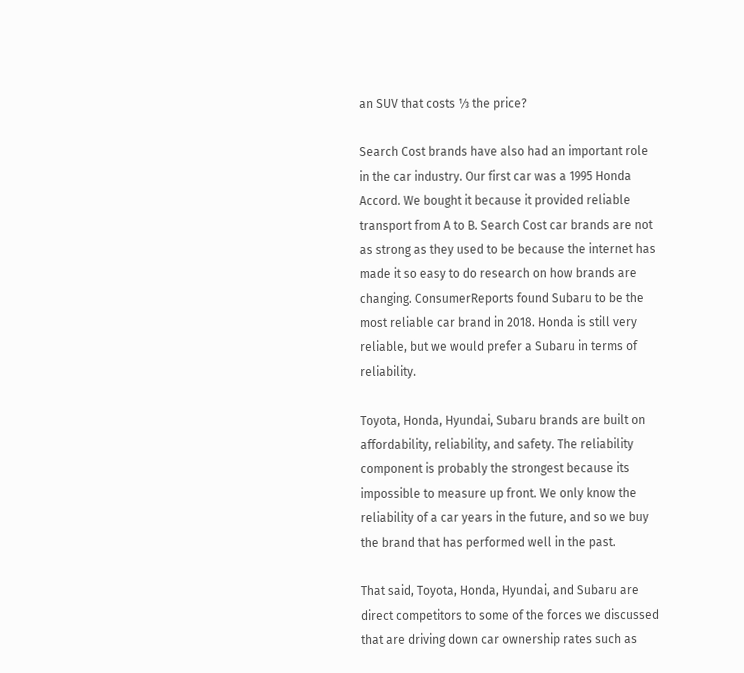an SUV that costs ⅓ the price?

Search Cost brands have also had an important role in the car industry. Our first car was a 1995 Honda Accord. We bought it because it provided reliable transport from A to B. Search Cost car brands are not as strong as they used to be because the internet has made it so easy to do research on how brands are changing. ConsumerReports found Subaru to be the most reliable car brand in 2018. Honda is still very reliable, but we would prefer a Subaru in terms of reliability.

Toyota, Honda, Hyundai, Subaru brands are built on affordability, reliability, and safety. The reliability component is probably the strongest because its impossible to measure up front. We only know the reliability of a car years in the future, and so we buy the brand that has performed well in the past.

That said, Toyota, Honda, Hyundai, and Subaru are direct competitors to some of the forces we discussed that are driving down car ownership rates such as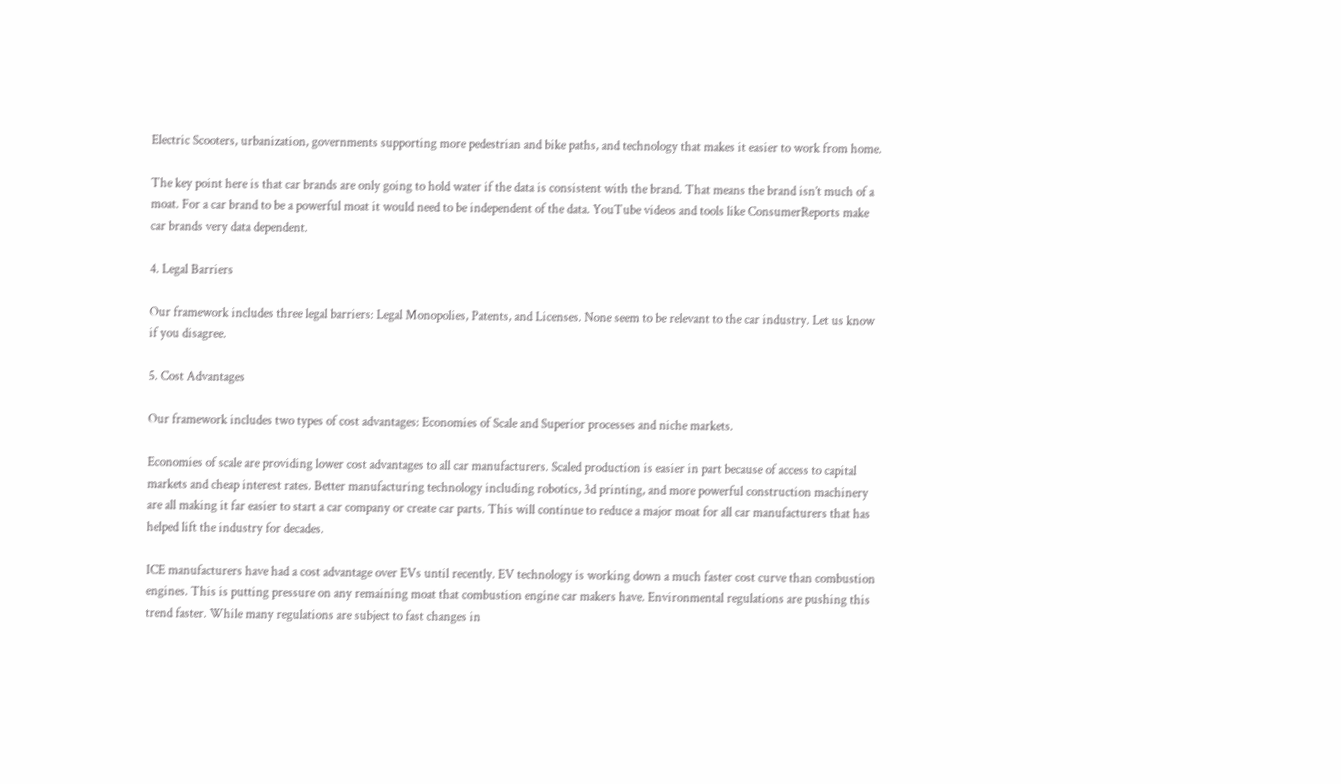Electric Scooters, urbanization, governments supporting more pedestrian and bike paths, and technology that makes it easier to work from home.

The key point here is that car brands are only going to hold water if the data is consistent with the brand. That means the brand isn’t much of a moat. For a car brand to be a powerful moat it would need to be independent of the data. YouTube videos and tools like ConsumerReports make car brands very data dependent.

4. Legal Barriers

Our framework includes three legal barriers: Legal Monopolies, Patents, and Licenses. None seem to be relevant to the car industry. Let us know if you disagree.

5. Cost Advantages

Our framework includes two types of cost advantages: Economies of Scale and Superior processes and niche markets.

Economies of scale are providing lower cost advantages to all car manufacturers. Scaled production is easier in part because of access to capital markets and cheap interest rates. Better manufacturing technology including robotics, 3d printing, and more powerful construction machinery are all making it far easier to start a car company or create car parts. This will continue to reduce a major moat for all car manufacturers that has helped lift the industry for decades.

ICE manufacturers have had a cost advantage over EVs until recently. EV technology is working down a much faster cost curve than combustion engines. This is putting pressure on any remaining moat that combustion engine car makers have. Environmental regulations are pushing this trend faster. While many regulations are subject to fast changes in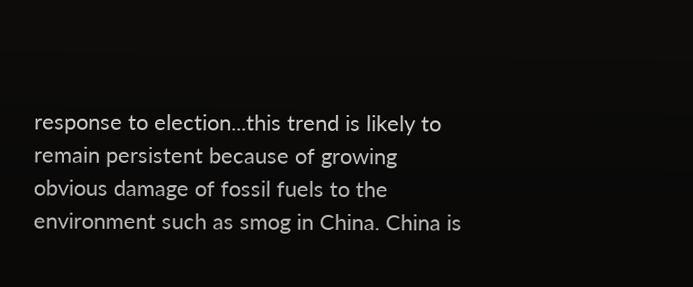response to election...this trend is likely to remain persistent because of growing obvious damage of fossil fuels to the environment such as smog in China. China is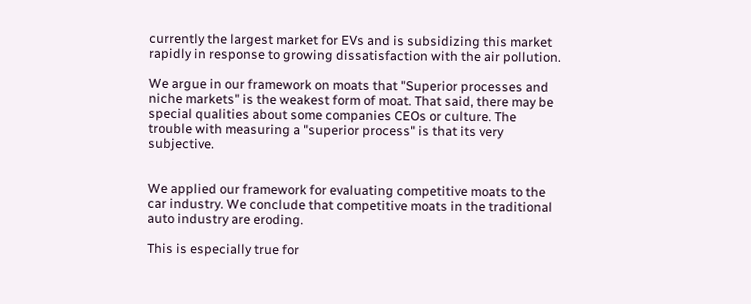currently the largest market for EVs and is subsidizing this market rapidly in response to growing dissatisfaction with the air pollution.

We argue in our framework on moats that "Superior processes and niche markets" is the weakest form of moat. That said, there may be special qualities about some companies CEOs or culture. The trouble with measuring a "superior process" is that its very subjective.


We applied our framework for evaluating competitive moats to the car industry. We conclude that competitive moats in the traditional auto industry are eroding.

This is especially true for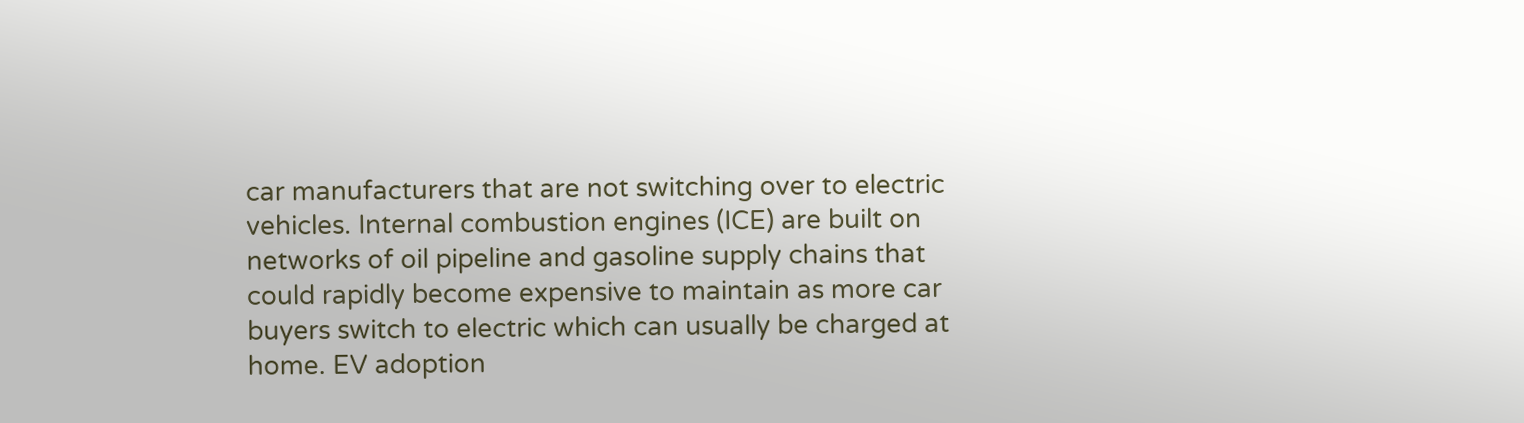car manufacturers that are not switching over to electric vehicles. Internal combustion engines (ICE) are built on networks of oil pipeline and gasoline supply chains that could rapidly become expensive to maintain as more car buyers switch to electric which can usually be charged at home. EV adoption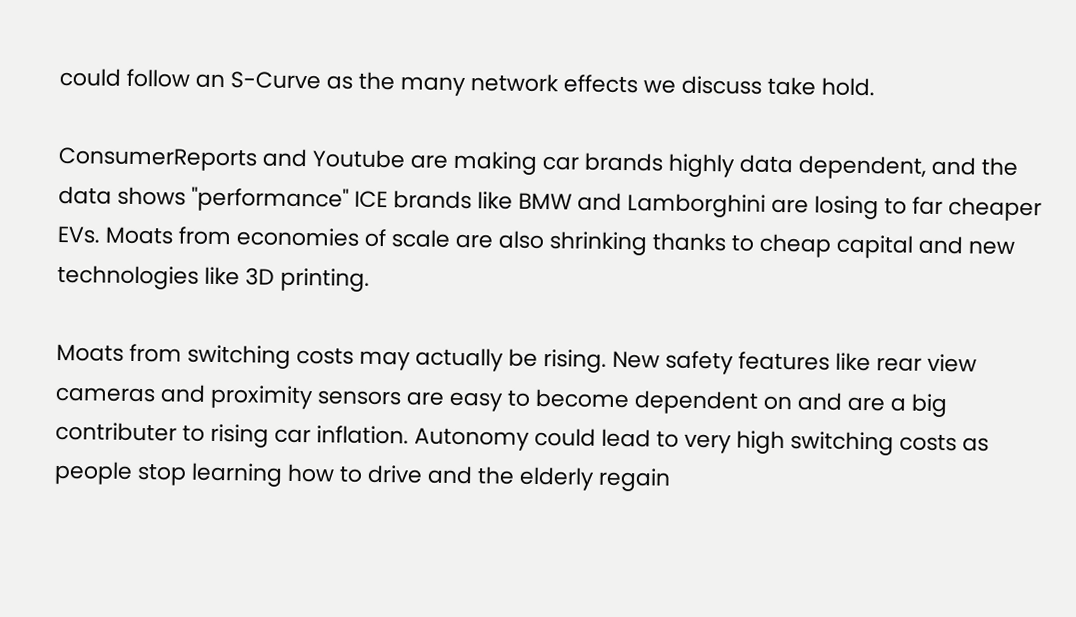could follow an S-Curve as the many network effects we discuss take hold.

ConsumerReports and Youtube are making car brands highly data dependent, and the data shows "performance" ICE brands like BMW and Lamborghini are losing to far cheaper EVs. Moats from economies of scale are also shrinking thanks to cheap capital and new technologies like 3D printing.

Moats from switching costs may actually be rising. New safety features like rear view cameras and proximity sensors are easy to become dependent on and are a big contributer to rising car inflation. Autonomy could lead to very high switching costs as people stop learning how to drive and the elderly regain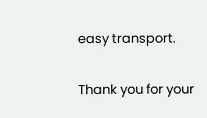easy transport.


Thank you for your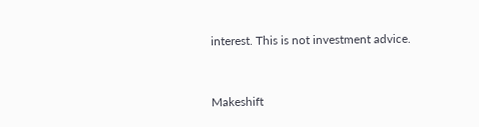interest. This is not investment advice.


Makeshift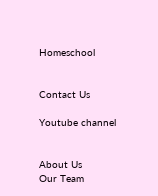Homeschool


Contact Us

Youtube channel


About Us
Our Team